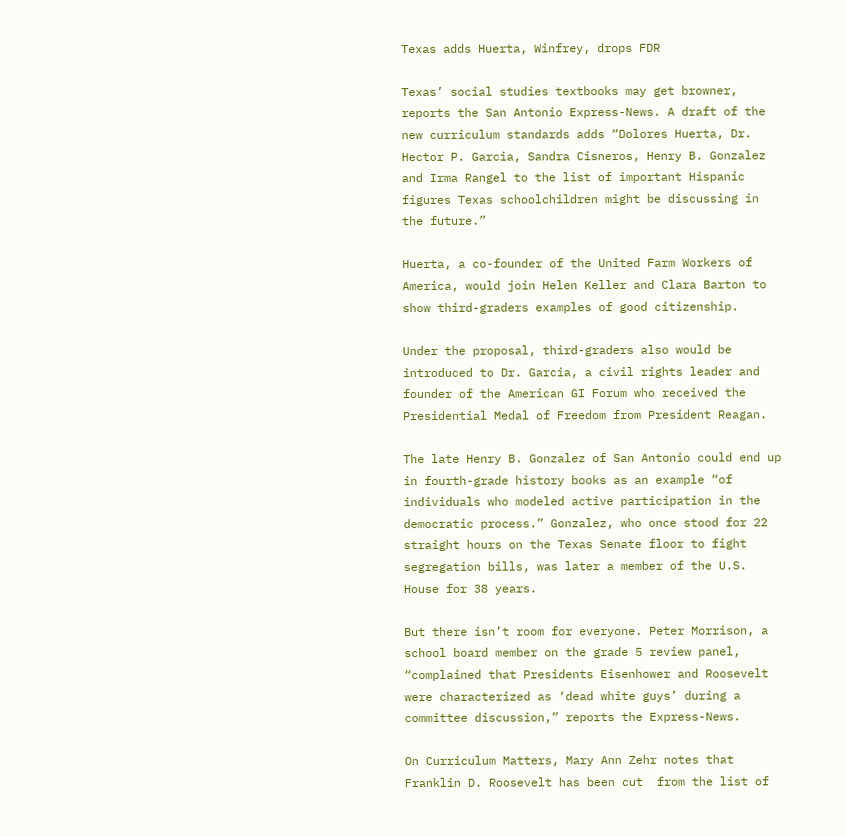Texas adds Huerta, Winfrey, drops FDR

Texas’ social studies textbooks may get browner, reports the San Antonio Express-News. A draft of the new curriculum standards adds “Dolores Huerta, Dr. Hector P. Garcia, Sandra Cisneros, Henry B. Gonzalez and Irma Rangel to the list of important Hispanic figures Texas schoolchildren might be discussing in the future.”

Huerta, a co-founder of the United Farm Workers of America, would join Helen Keller and Clara Barton to show third-graders examples of good citizenship.

Under the proposal, third-graders also would be introduced to Dr. Garcia, a civil rights leader and founder of the American GI Forum who received the Presidential Medal of Freedom from President Reagan.

The late Henry B. Gonzalez of San Antonio could end up in fourth-grade history books as an example “of individuals who modeled active participation in the democratic process.” Gonzalez, who once stood for 22 straight hours on the Texas Senate floor to fight segregation bills, was later a member of the U.S. House for 38 years.

But there isn’t room for everyone. Peter Morrison, a school board member on the grade 5 review panel, “complained that Presidents Eisenhower and Roosevelt were characterized as ‘dead white guys’ during a committee discussion,” reports the Express-News.

On Curriculum Matters, Mary Ann Zehr notes that Franklin D. Roosevelt has been cut  from the list of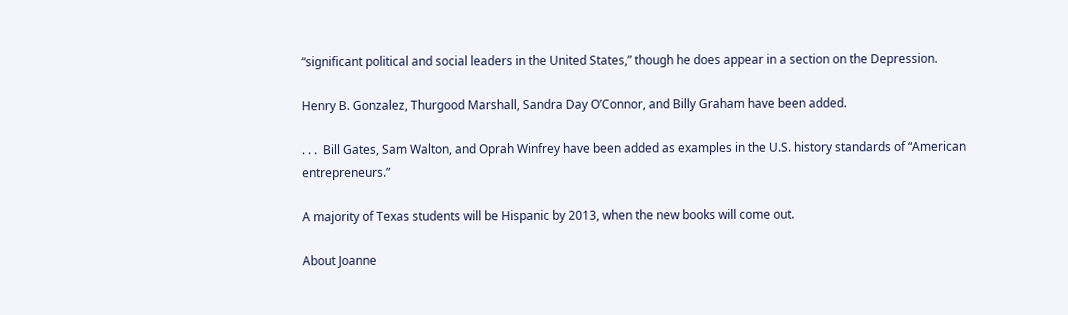“significant political and social leaders in the United States,” though he does appear in a section on the Depression.

Henry B. Gonzalez, Thurgood Marshall, Sandra Day O’Connor, and Billy Graham have been added.

. . .  Bill Gates, Sam Walton, and Oprah Winfrey have been added as examples in the U.S. history standards of “American entrepreneurs.”

A majority of Texas students will be Hispanic by 2013, when the new books will come out.

About Joanne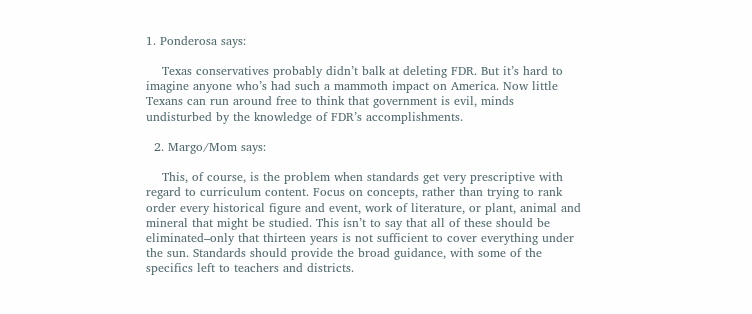1. Ponderosa says:

    Texas conservatives probably didn’t balk at deleting FDR. But it’s hard to imagine anyone who’s had such a mammoth impact on America. Now little Texans can run around free to think that government is evil, minds undisturbed by the knowledge of FDR’s accomplishments.

  2. Margo/Mom says:

    This, of course, is the problem when standards get very prescriptive with regard to curriculum content. Focus on concepts, rather than trying to rank order every historical figure and event, work of literature, or plant, animal and mineral that might be studied. This isn’t to say that all of these should be eliminated–only that thirteen years is not sufficient to cover everything under the sun. Standards should provide the broad guidance, with some of the specifics left to teachers and districts.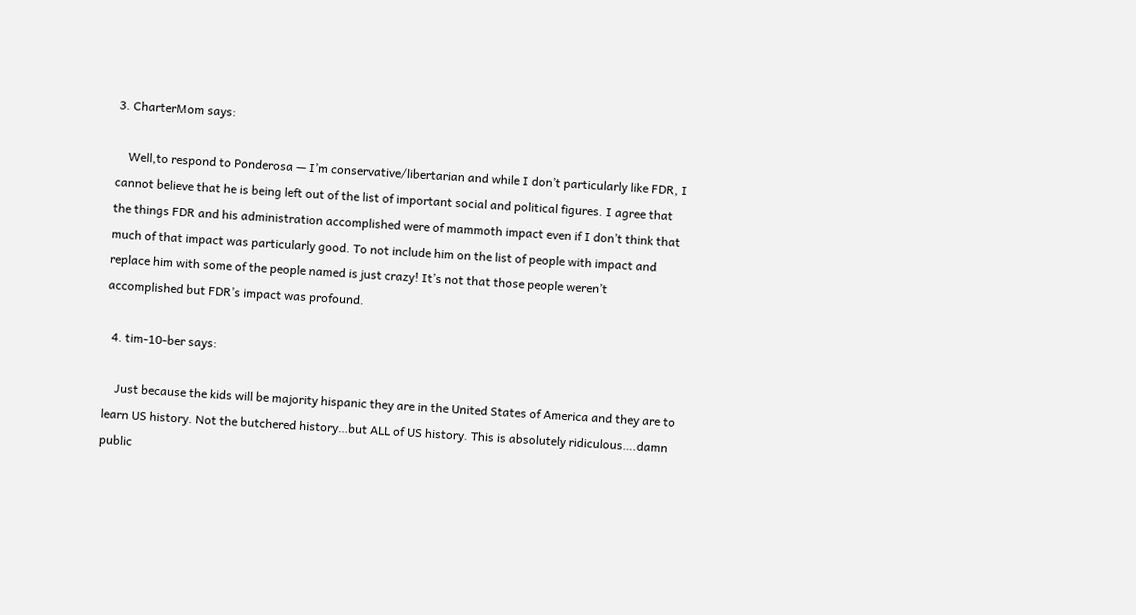3. CharterMom says:

    Well,to respond to Ponderosa — I’m conservative/libertarian and while I don’t particularly like FDR, I cannot believe that he is being left out of the list of important social and political figures. I agree that the things FDR and his administration accomplished were of mammoth impact even if I don’t think that much of that impact was particularly good. To not include him on the list of people with impact and replace him with some of the people named is just crazy! It’s not that those people weren’t accomplished but FDR’s impact was profound.

  4. tim-10-ber says:

    Just because the kids will be majority hispanic they are in the United States of America and they are to learn US history. Not the butchered history…but ALL of US history. This is absolutely ridiculous….damn public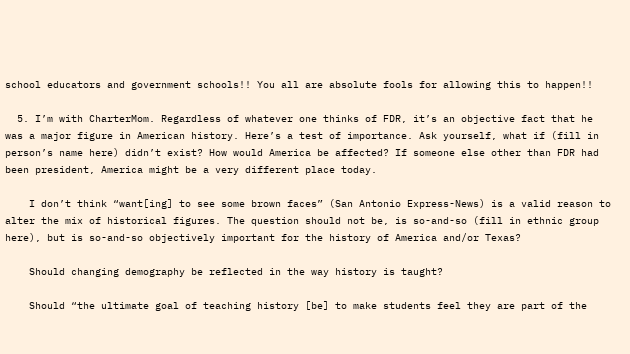school educators and government schools!! You all are absolute fools for allowing this to happen!!

  5. I’m with CharterMom. Regardless of whatever one thinks of FDR, it’s an objective fact that he was a major figure in American history. Here’s a test of importance. Ask yourself, what if (fill in person’s name here) didn’t exist? How would America be affected? If someone else other than FDR had been president, America might be a very different place today.

    I don’t think “want[ing] to see some brown faces” (San Antonio Express-News) is a valid reason to alter the mix of historical figures. The question should not be, is so-and-so (fill in ethnic group here), but is so-and-so objectively important for the history of America and/or Texas?

    Should changing demography be reflected in the way history is taught?

    Should “the ultimate goal of teaching history [be] to make students feel they are part of the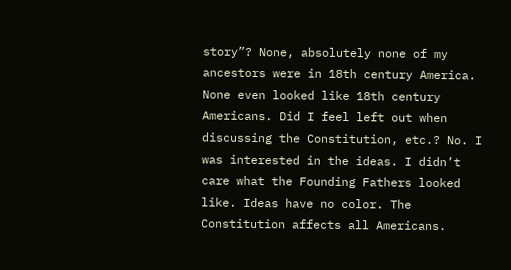story”? None, absolutely none of my ancestors were in 18th century America. None even looked like 18th century Americans. Did I feel left out when discussing the Constitution, etc.? No. I was interested in the ideas. I didn’t care what the Founding Fathers looked like. Ideas have no color. The Constitution affects all Americans.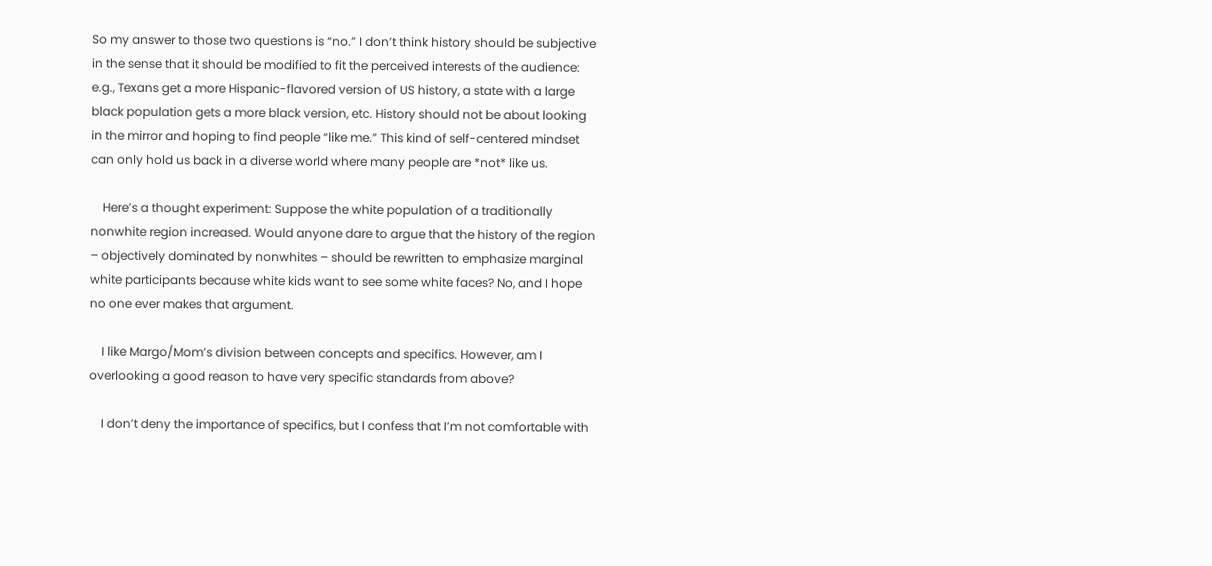So my answer to those two questions is “no.” I don’t think history should be subjective in the sense that it should be modified to fit the perceived interests of the audience: e.g., Texans get a more Hispanic-flavored version of US history, a state with a large black population gets a more black version, etc. History should not be about looking in the mirror and hoping to find people “like me.” This kind of self-centered mindset can only hold us back in a diverse world where many people are *not* like us.

    Here’s a thought experiment: Suppose the white population of a traditionally nonwhite region increased. Would anyone dare to argue that the history of the region – objectively dominated by nonwhites – should be rewritten to emphasize marginal white participants because white kids want to see some white faces? No, and I hope no one ever makes that argument.

    I like Margo/Mom’s division between concepts and specifics. However, am I overlooking a good reason to have very specific standards from above?

    I don’t deny the importance of specifics, but I confess that I’m not comfortable with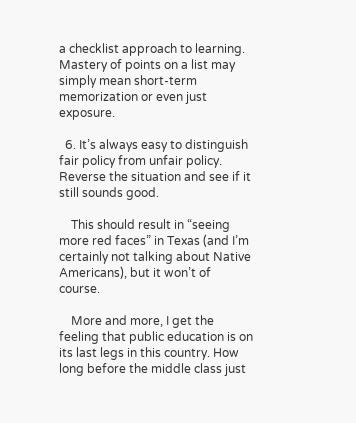a checklist approach to learning. Mastery of points on a list may simply mean short-term memorization or even just exposure.

  6. It’s always easy to distinguish fair policy from unfair policy. Reverse the situation and see if it still sounds good.

    This should result in “seeing more red faces” in Texas (and I’m certainly not talking about Native Americans), but it won’t of course.

    More and more, I get the feeling that public education is on its last legs in this country. How long before the middle class just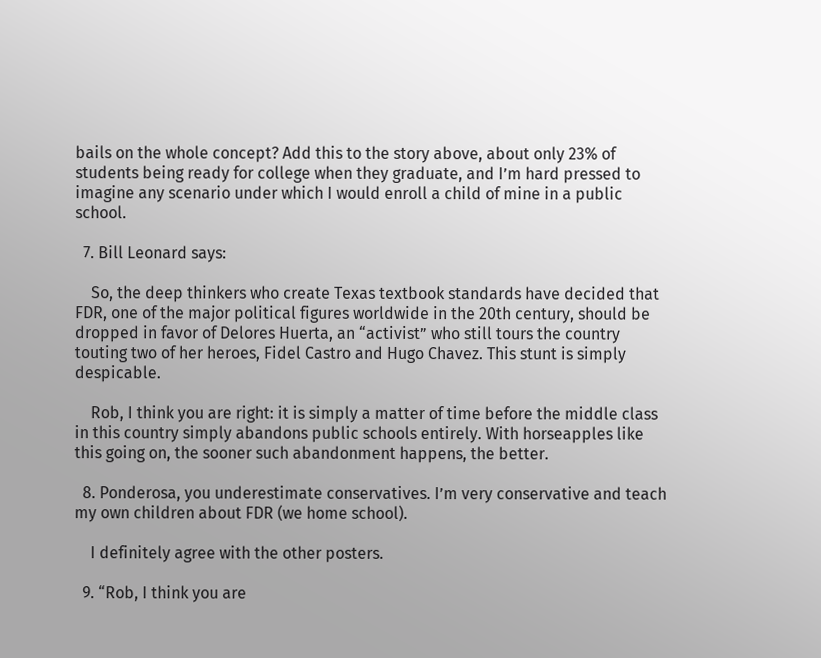bails on the whole concept? Add this to the story above, about only 23% of students being ready for college when they graduate, and I’m hard pressed to imagine any scenario under which I would enroll a child of mine in a public school.

  7. Bill Leonard says:

    So, the deep thinkers who create Texas textbook standards have decided that FDR, one of the major political figures worldwide in the 20th century, should be dropped in favor of Delores Huerta, an “activist” who still tours the country touting two of her heroes, Fidel Castro and Hugo Chavez. This stunt is simply despicable.

    Rob, I think you are right: it is simply a matter of time before the middle class in this country simply abandons public schools entirely. With horseapples like this going on, the sooner such abandonment happens, the better.

  8. Ponderosa, you underestimate conservatives. I’m very conservative and teach my own children about FDR (we home school).

    I definitely agree with the other posters.

  9. “Rob, I think you are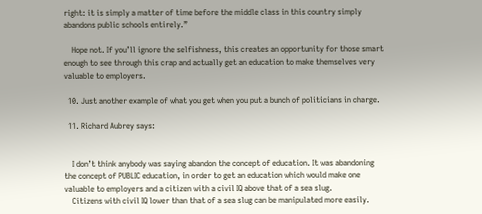right: it is simply a matter of time before the middle class in this country simply abandons public schools entirely.”

    Hope not. If you’ll ignore the selfishness, this creates an opportunity for those smart enough to see through this crap and actually get an education to make themselves very valuable to employers.

  10. Just another example of what you get when you put a bunch of politicians in charge.

  11. Richard Aubrey says:


    I don’t think anybody was saying abandon the concept of education. It was abandoning the concept of PUBLIC education, in order to get an education which would make one valuable to employers and a citizen with a civil IQ above that of a sea slug.
    Citizens with civil IQ lower than that of a sea slug can be manipulated more easily.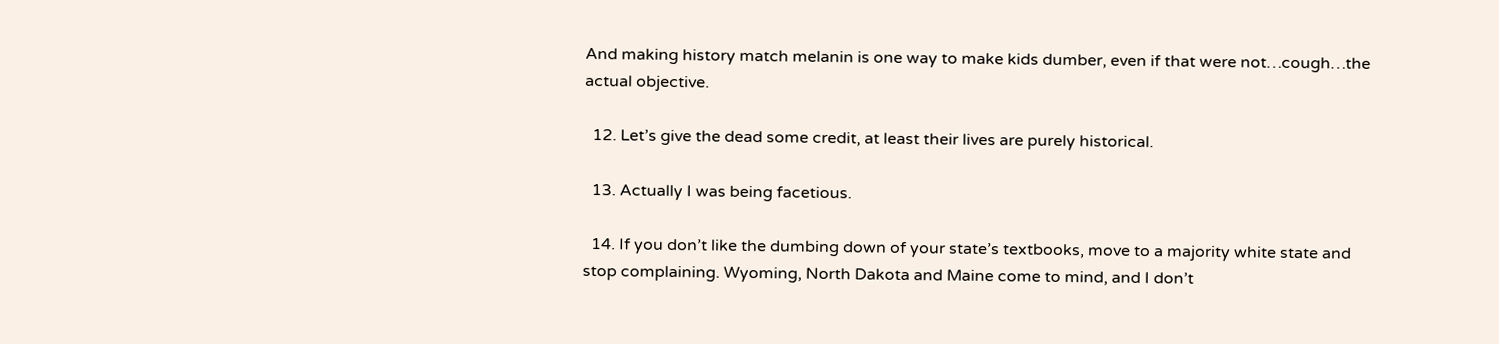And making history match melanin is one way to make kids dumber, even if that were not…cough…the actual objective.

  12. Let’s give the dead some credit, at least their lives are purely historical.

  13. Actually I was being facetious.

  14. If you don’t like the dumbing down of your state’s textbooks, move to a majority white state and stop complaining. Wyoming, North Dakota and Maine come to mind, and I don’t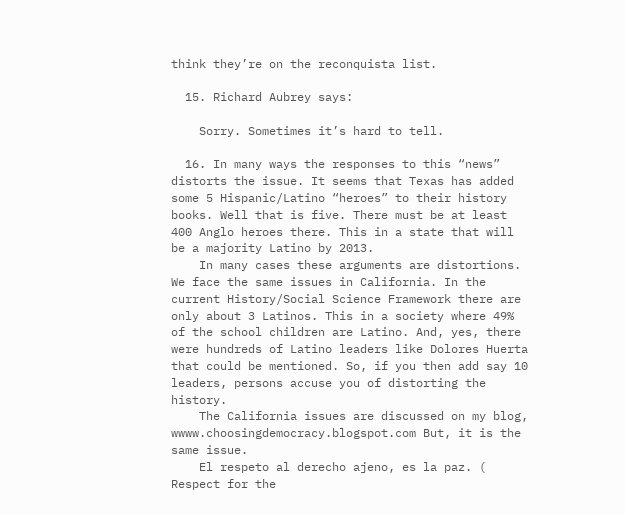think they’re on the reconquista list.

  15. Richard Aubrey says:

    Sorry. Sometimes it’s hard to tell.

  16. In many ways the responses to this “news” distorts the issue. It seems that Texas has added some 5 Hispanic/Latino “heroes” to their history books. Well that is five. There must be at least 400 Anglo heroes there. This in a state that will be a majority Latino by 2013.
    In many cases these arguments are distortions. We face the same issues in California. In the current History/Social Science Framework there are only about 3 Latinos. This in a society where 49% of the school children are Latino. And, yes, there were hundreds of Latino leaders like Dolores Huerta that could be mentioned. So, if you then add say 10 leaders, persons accuse you of distorting the history.
    The California issues are discussed on my blog, wwww.choosingdemocracy.blogspot.com But, it is the same issue.
    El respeto al derecho ajeno, es la paz. ( Respect for the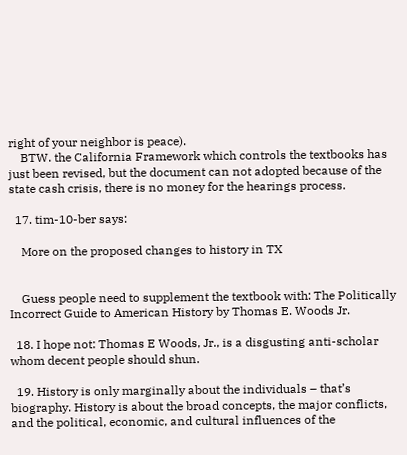right of your neighbor is peace).
    BTW. the California Framework which controls the textbooks has just been revised, but the document can not adopted because of the state cash crisis, there is no money for the hearings process.

  17. tim-10-ber says:

    More on the proposed changes to history in TX


    Guess people need to supplement the textbook with: The Politically Incorrect Guide to American History by Thomas E. Woods Jr.

  18. I hope not: Thomas E Woods, Jr., is a disgusting anti-scholar whom decent people should shun.

  19. History is only marginally about the individuals – that’s biography. History is about the broad concepts, the major conflicts, and the political, economic, and cultural influences of the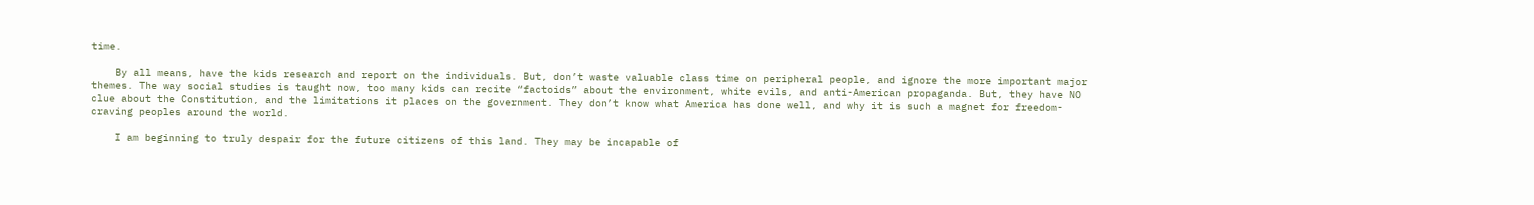time.

    By all means, have the kids research and report on the individuals. But, don’t waste valuable class time on peripheral people, and ignore the more important major themes. The way social studies is taught now, too many kids can recite “factoids” about the environment, white evils, and anti-American propaganda. But, they have NO clue about the Constitution, and the limitations it places on the government. They don’t know what America has done well, and why it is such a magnet for freedom-craving peoples around the world.

    I am beginning to truly despair for the future citizens of this land. They may be incapable of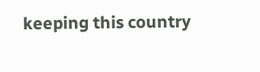keeping this country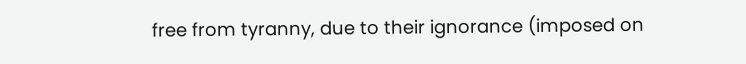free from tyranny, due to their ignorance (imposed on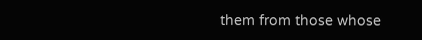them from those whose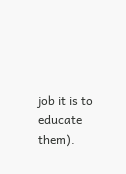job it is to educate them).